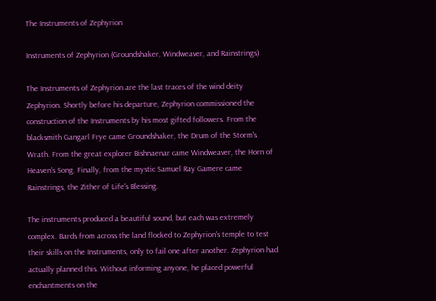The Instruments of Zephyrion

Instruments of Zephyrion (Groundshaker, Windweaver, and Rainstrings)

The Instruments of Zephyrion are the last traces of the wind deity Zephyrion. Shortly before his departure, Zephyrion commissioned the construction of the Instruments by his most gifted followers. From the blacksmith Gangarl Frye came Groundshaker, the Drum of the Storm's Wrath. From the great explorer Bishnaenar came Windweaver, the Horn of Heaven's Song. Finally, from the mystic Samuel Ray Gamere came Rainstrings, the Zither of Life's Blessing.

The instruments produced a beautiful sound, but each was extremely complex. Bards from across the land flocked to Zephyrion's temple to test their skills on the Instruments, only to fail one after another. Zephyrion had actually planned this. Without informing anyone, he placed powerful enchantments on the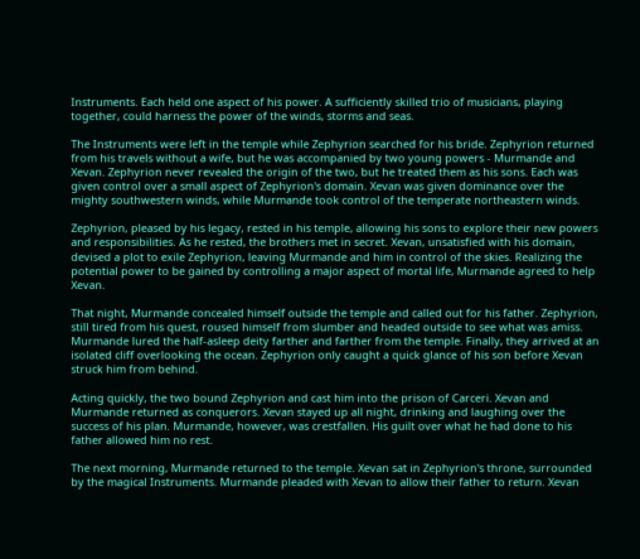Instruments. Each held one aspect of his power. A sufficiently skilled trio of musicians, playing together, could harness the power of the winds, storms and seas.

The Instruments were left in the temple while Zephyrion searched for his bride. Zephyrion returned from his travels without a wife, but he was accompanied by two young powers - Murmande and Xevan. Zephyrion never revealed the origin of the two, but he treated them as his sons. Each was given control over a small aspect of Zephyrion's domain. Xevan was given dominance over the mighty southwestern winds, while Murmande took control of the temperate northeastern winds.

Zephyrion, pleased by his legacy, rested in his temple, allowing his sons to explore their new powers and responsibilities. As he rested, the brothers met in secret. Xevan, unsatisfied with his domain, devised a plot to exile Zephyrion, leaving Murmande and him in control of the skies. Realizing the potential power to be gained by controlling a major aspect of mortal life, Murmande agreed to help Xevan.

That night, Murmande concealed himself outside the temple and called out for his father. Zephyrion, still tired from his quest, roused himself from slumber and headed outside to see what was amiss. Murmande lured the half-asleep deity farther and farther from the temple. Finally, they arrived at an isolated cliff overlooking the ocean. Zephyrion only caught a quick glance of his son before Xevan struck him from behind.

Acting quickly, the two bound Zephyrion and cast him into the prison of Carceri. Xevan and Murmande returned as conquerors. Xevan stayed up all night, drinking and laughing over the success of his plan. Murmande, however, was crestfallen. His guilt over what he had done to his father allowed him no rest.

The next morning, Murmande returned to the temple. Xevan sat in Zephyrion's throne, surrounded by the magical Instruments. Murmande pleaded with Xevan to allow their father to return. Xevan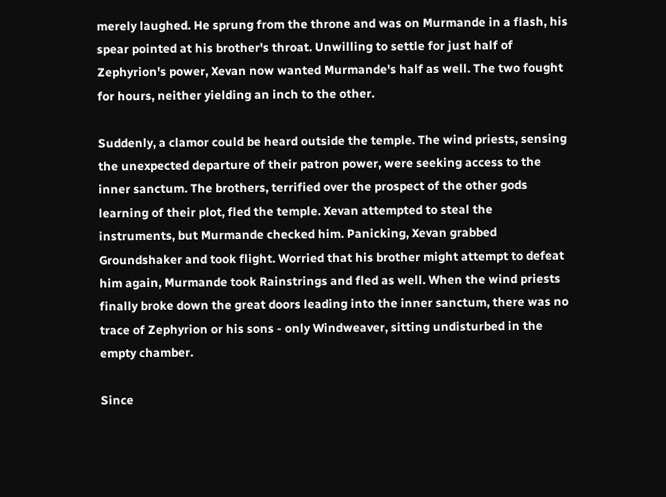merely laughed. He sprung from the throne and was on Murmande in a flash, his spear pointed at his brother's throat. Unwilling to settle for just half of Zephyrion's power, Xevan now wanted Murmande's half as well. The two fought for hours, neither yielding an inch to the other.

Suddenly, a clamor could be heard outside the temple. The wind priests, sensing the unexpected departure of their patron power, were seeking access to the inner sanctum. The brothers, terrified over the prospect of the other gods learning of their plot, fled the temple. Xevan attempted to steal the instruments, but Murmande checked him. Panicking, Xevan grabbed Groundshaker and took flight. Worried that his brother might attempt to defeat him again, Murmande took Rainstrings and fled as well. When the wind priests finally broke down the great doors leading into the inner sanctum, there was no trace of Zephyrion or his sons - only Windweaver, sitting undisturbed in the empty chamber.

Since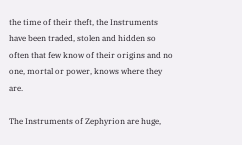the time of their theft, the Instruments have been traded, stolen and hidden so often that few know of their origins and no one, mortal or power, knows where they are.

The Instruments of Zephyrion are huge,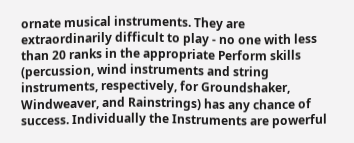ornate musical instruments. They are extraordinarily difficult to play - no one with less than 20 ranks in the appropriate Perform skills (percussion, wind instruments and string instruments, respectively, for Groundshaker, Windweaver, and Rainstrings) has any chance of success. Individually the Instruments are powerful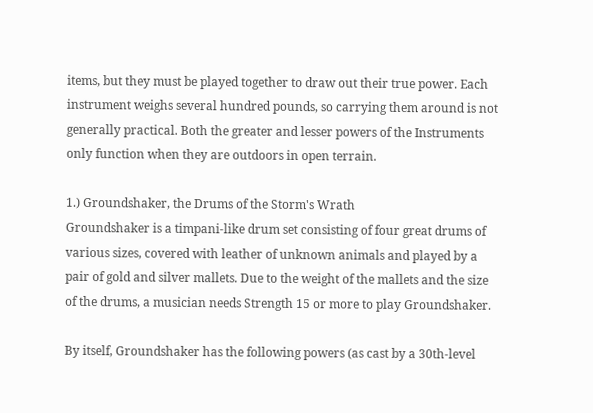items, but they must be played together to draw out their true power. Each instrument weighs several hundred pounds, so carrying them around is not generally practical. Both the greater and lesser powers of the Instruments only function when they are outdoors in open terrain.

1.) Groundshaker, the Drums of the Storm's Wrath
Groundshaker is a timpani-like drum set consisting of four great drums of various sizes, covered with leather of unknown animals and played by a pair of gold and silver mallets. Due to the weight of the mallets and the size of the drums, a musician needs Strength 15 or more to play Groundshaker.

By itself, Groundshaker has the following powers (as cast by a 30th-level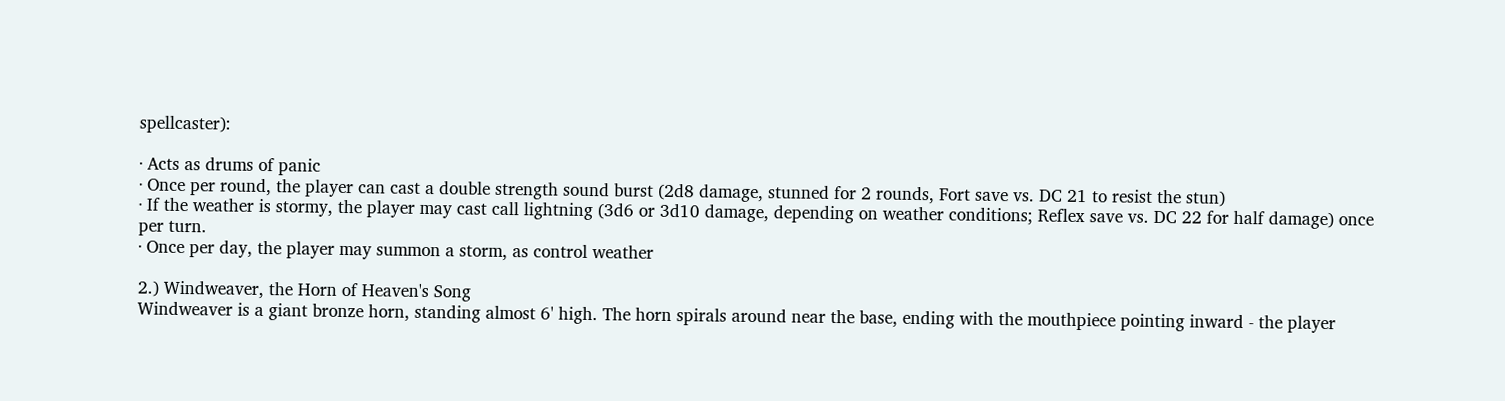spellcaster):

· Acts as drums of panic
· Once per round, the player can cast a double strength sound burst (2d8 damage, stunned for 2 rounds, Fort save vs. DC 21 to resist the stun)
· If the weather is stormy, the player may cast call lightning (3d6 or 3d10 damage, depending on weather conditions; Reflex save vs. DC 22 for half damage) once per turn.
· Once per day, the player may summon a storm, as control weather

2.) Windweaver, the Horn of Heaven's Song
Windweaver is a giant bronze horn, standing almost 6' high. The horn spirals around near the base, ending with the mouthpiece pointing inward - the player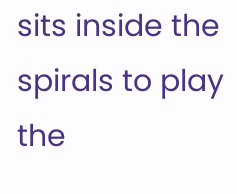sits inside the spirals to play the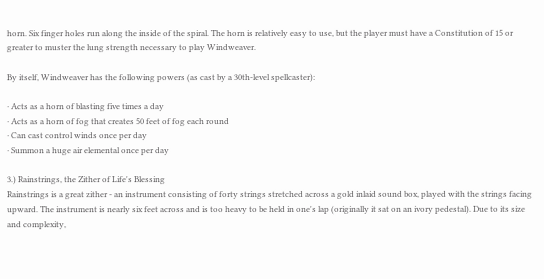horn. Six finger holes run along the inside of the spiral. The horn is relatively easy to use, but the player must have a Constitution of 15 or greater to muster the lung strength necessary to play Windweaver.

By itself, Windweaver has the following powers (as cast by a 30th-level spellcaster):

· Acts as a horn of blasting five times a day
· Acts as a horn of fog that creates 50 feet of fog each round
· Can cast control winds once per day
· Summon a huge air elemental once per day

3.) Rainstrings, the Zither of Life's Blessing
Rainstrings is a great zither - an instrument consisting of forty strings stretched across a gold inlaid sound box, played with the strings facing upward. The instrument is nearly six feet across and is too heavy to be held in one's lap (originally it sat on an ivory pedestal). Due to its size and complexity,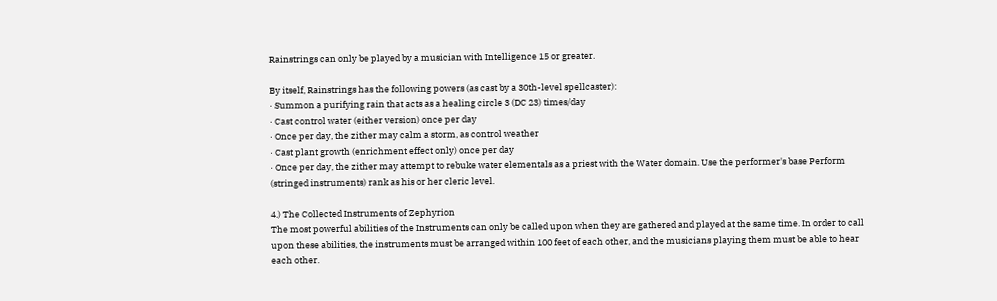Rainstrings can only be played by a musician with Intelligence 15 or greater.

By itself, Rainstrings has the following powers (as cast by a 30th-level spellcaster):
· Summon a purifying rain that acts as a healing circle 3 (DC 23) times/day
· Cast control water (either version) once per day
· Once per day, the zither may calm a storm, as control weather
· Cast plant growth (enrichment effect only) once per day
· Once per day, the zither may attempt to rebuke water elementals as a priest with the Water domain. Use the performer's base Perform (stringed instruments) rank as his or her cleric level.

4.) The Collected Instruments of Zephyrion
The most powerful abilities of the Instruments can only be called upon when they are gathered and played at the same time. In order to call upon these abilities, the instruments must be arranged within 100 feet of each other, and the musicians playing them must be able to hear each other.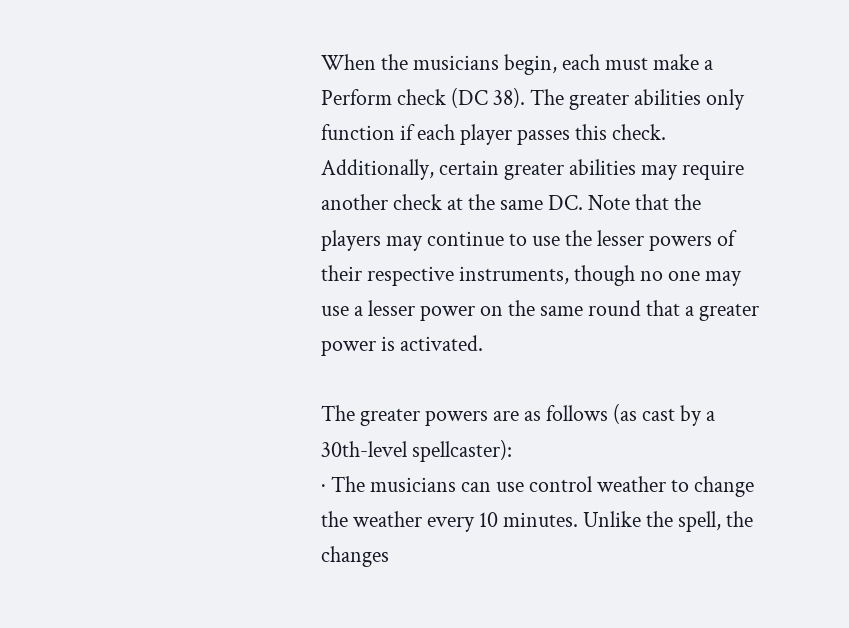When the musicians begin, each must make a Perform check (DC 38). The greater abilities only function if each player passes this check. Additionally, certain greater abilities may require another check at the same DC. Note that the players may continue to use the lesser powers of their respective instruments, though no one may use a lesser power on the same round that a greater power is activated.

The greater powers are as follows (as cast by a 30th-level spellcaster):
· The musicians can use control weather to change the weather every 10 minutes. Unlike the spell, the changes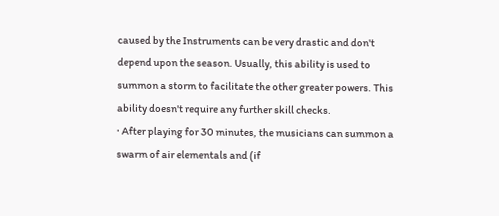caused by the Instruments can be very drastic and don't depend upon the season. Usually, this ability is used to summon a storm to facilitate the other greater powers. This ability doesn't require any further skill checks.
· After playing for 30 minutes, the musicians can summon a swarm of air elementals and (if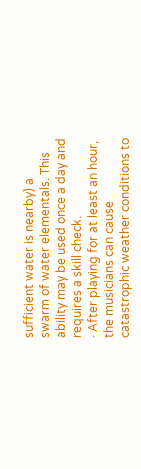sufficient water is nearby) a swarm of water elementals. This ability may be used once a day and requires a skill check.
· After playing for at least an hour, the musicians can cause catastrophic weather conditions to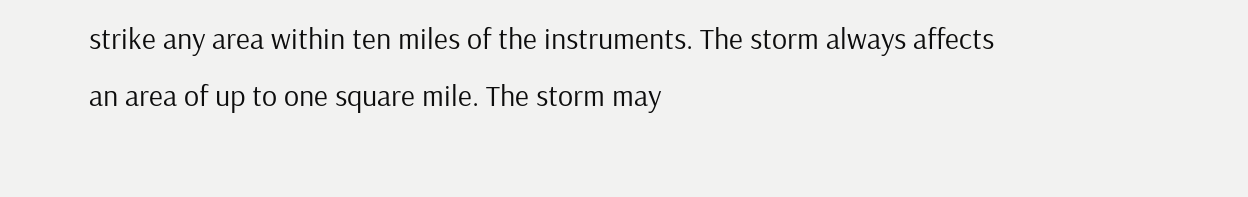strike any area within ten miles of the instruments. The storm always affects an area of up to one square mile. The storm may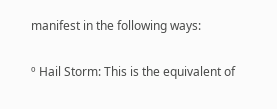manifest in the following ways:

º Hail Storm: This is the equivalent of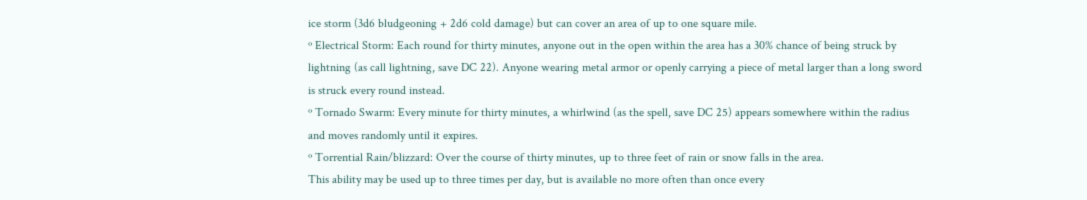ice storm (3d6 bludgeoning + 2d6 cold damage) but can cover an area of up to one square mile.
º Electrical Storm: Each round for thirty minutes, anyone out in the open within the area has a 30% chance of being struck by lightning (as call lightning, save DC 22). Anyone wearing metal armor or openly carrying a piece of metal larger than a long sword is struck every round instead.
º Tornado Swarm: Every minute for thirty minutes, a whirlwind (as the spell, save DC 25) appears somewhere within the radius and moves randomly until it expires.
º Torrential Rain/blizzard: Over the course of thirty minutes, up to three feet of rain or snow falls in the area.
This ability may be used up to three times per day, but is available no more often than once every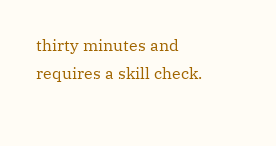thirty minutes and requires a skill check.